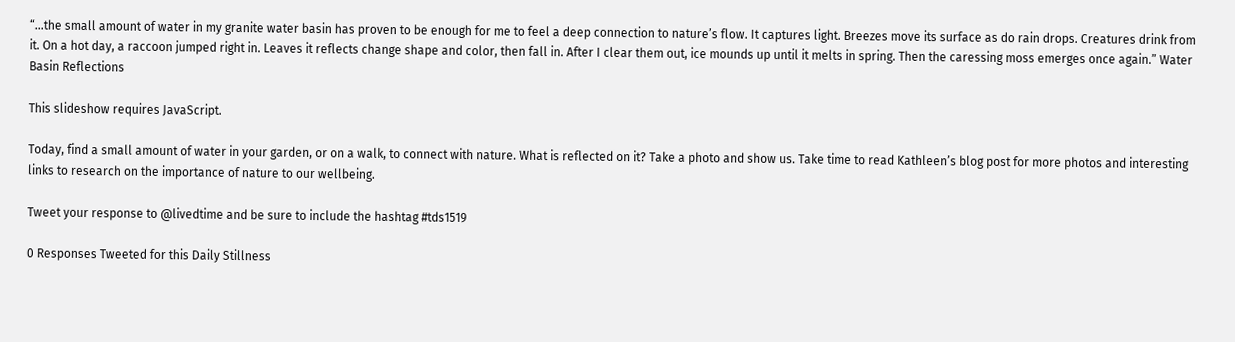“…the small amount of water in my granite water basin has proven to be enough for me to feel a deep connection to nature’s flow. It captures light. Breezes move its surface as do rain drops. Creatures drink from it. On a hot day, a raccoon jumped right in. Leaves it reflects change shape and color, then fall in. After I clear them out, ice mounds up until it melts in spring. Then the caressing moss emerges once again.” Water Basin Reflections

This slideshow requires JavaScript.

Today, find a small amount of water in your garden, or on a walk, to connect with nature. What is reflected on it? Take a photo and show us. Take time to read Kathleen’s blog post for more photos and interesting links to research on the importance of nature to our wellbeing.

Tweet your response to @livedtime and be sure to include the hashtag #tds1519

0 Responses Tweeted for this Daily Stillness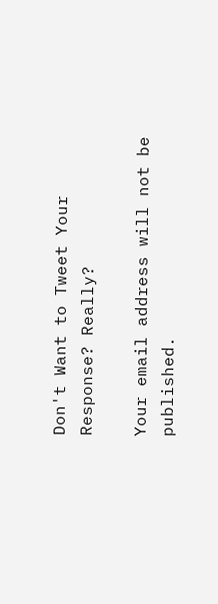Don't Want to Tweet Your Response? Really?

Your email address will not be published.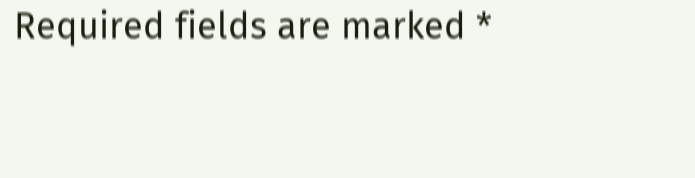Required fields are marked *